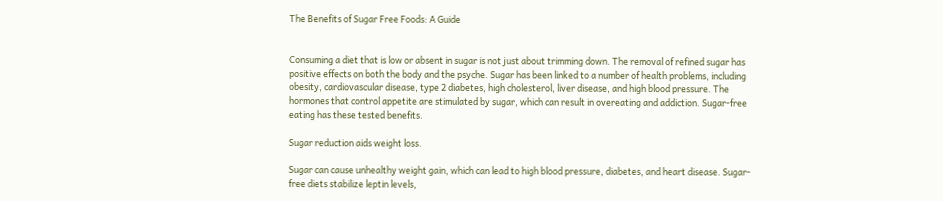The Benefits of Sugar Free Foods: A Guide


Consuming a diet that is low or absent in sugar is not just about trimming down. The removal of refined sugar has positive effects on both the body and the psyche. Sugar has been linked to a number of health problems, including obesity, cardiovascular disease, type 2 diabetes, high cholesterol, liver disease, and high blood pressure. The hormones that control appetite are stimulated by sugar, which can result in overeating and addiction. Sugar-free eating has these tested benefits.

Sugar reduction aids weight loss.

Sugar can cause unhealthy weight gain, which can lead to high blood pressure, diabetes, and heart disease. Sugar-free diets stabilize leptin levels,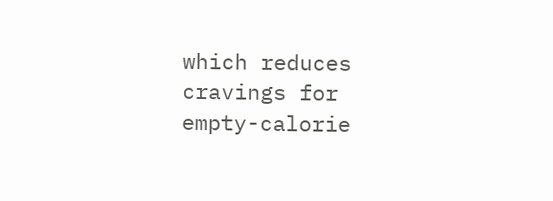which reduces cravings for empty-calorie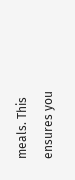meals. This ensures you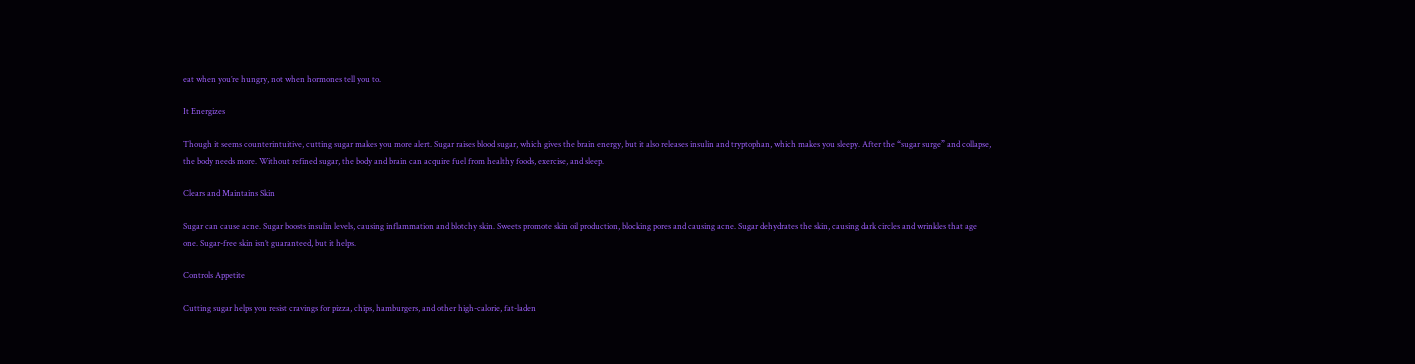eat when you’re hungry, not when hormones tell you to.

It Energizes

Though it seems counterintuitive, cutting sugar makes you more alert. Sugar raises blood sugar, which gives the brain energy, but it also releases insulin and tryptophan, which makes you sleepy. After the “sugar surge” and collapse, the body needs more. Without refined sugar, the body and brain can acquire fuel from healthy foods, exercise, and sleep.

Clears and Maintains Skin

Sugar can cause acne. Sugar boosts insulin levels, causing inflammation and blotchy skin. Sweets promote skin oil production, blocking pores and causing acne. Sugar dehydrates the skin, causing dark circles and wrinkles that age one. Sugar-free skin isn’t guaranteed, but it helps.

Controls Appetite

Cutting sugar helps you resist cravings for pizza, chips, hamburgers, and other high-calorie, fat-laden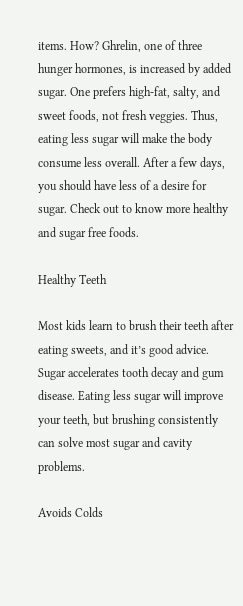items. How? Ghrelin, one of three hunger hormones, is increased by added sugar. One prefers high-fat, salty, and sweet foods, not fresh veggies. Thus, eating less sugar will make the body consume less overall. After a few days, you should have less of a desire for sugar. Check out to know more healthy and sugar free foods.

Healthy Teeth

Most kids learn to brush their teeth after eating sweets, and it’s good advice. Sugar accelerates tooth decay and gum disease. Eating less sugar will improve your teeth, but brushing consistently can solve most sugar and cavity problems.

Avoids Colds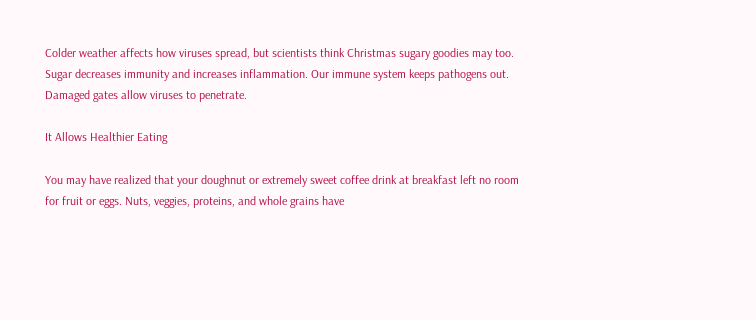Colder weather affects how viruses spread, but scientists think Christmas sugary goodies may too. Sugar decreases immunity and increases inflammation. Our immune system keeps pathogens out. Damaged gates allow viruses to penetrate.

It Allows Healthier Eating

You may have realized that your doughnut or extremely sweet coffee drink at breakfast left no room for fruit or eggs. Nuts, veggies, proteins, and whole grains have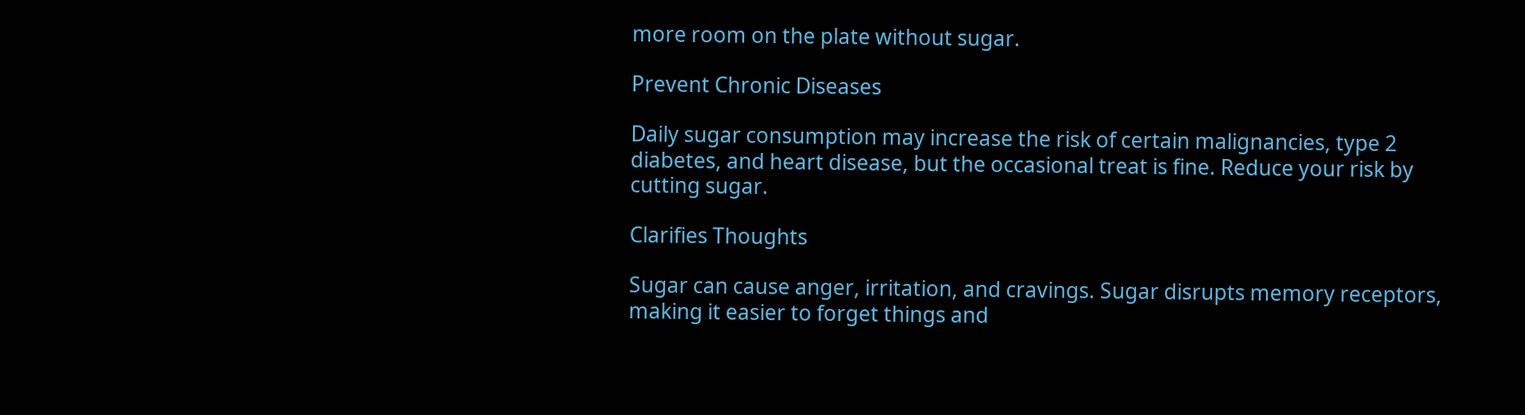more room on the plate without sugar.

Prevent Chronic Diseases

Daily sugar consumption may increase the risk of certain malignancies, type 2 diabetes, and heart disease, but the occasional treat is fine. Reduce your risk by cutting sugar.

Clarifies Thoughts

Sugar can cause anger, irritation, and cravings. Sugar disrupts memory receptors, making it easier to forget things and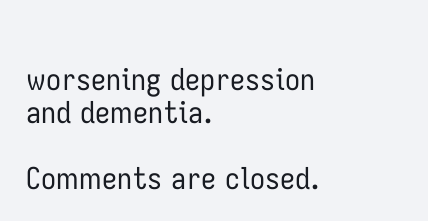worsening depression and dementia.

Comments are closed.